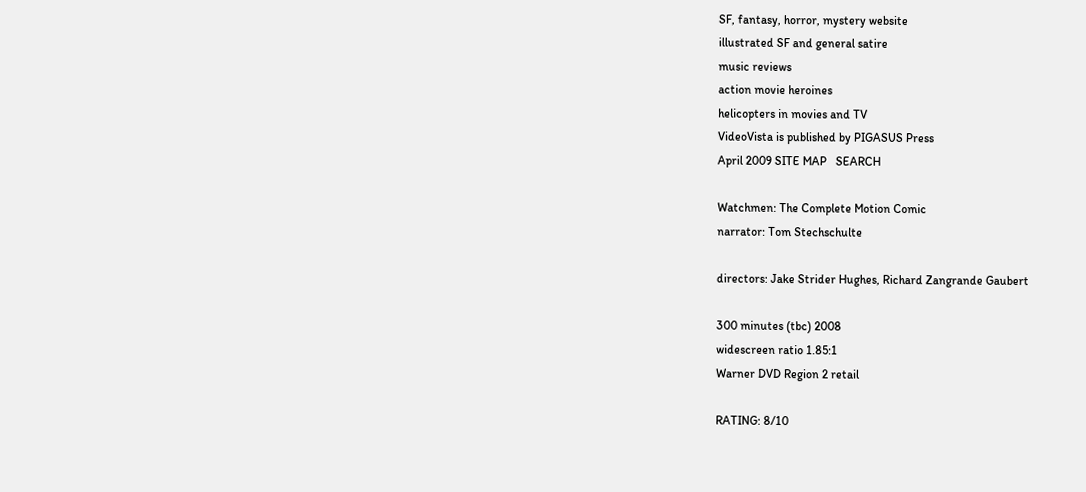SF, fantasy, horror, mystery website
illustrated SF and general satire
music reviews
action movie heroines
helicopters in movies and TV
VideoVista is published by PIGASUS Press
April 2009 SITE MAP   SEARCH

Watchmen: The Complete Motion Comic
narrator: Tom Stechschulte

directors: Jake Strider Hughes, Richard Zangrande Gaubert

300 minutes (tbc) 2008
widescreen ratio 1.85:1
Warner DVD Region 2 retail

RATING: 8/10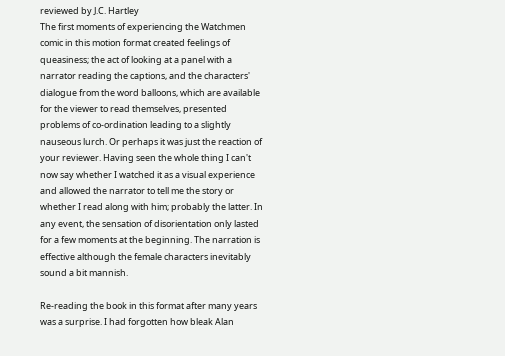reviewed by J.C. Hartley
The first moments of experiencing the Watchmen comic in this motion format created feelings of queasiness; the act of looking at a panel with a narrator reading the captions, and the characters' dialogue from the word balloons, which are available for the viewer to read themselves, presented problems of co-ordination leading to a slightly nauseous lurch. Or perhaps it was just the reaction of your reviewer. Having seen the whole thing I can't now say whether I watched it as a visual experience and allowed the narrator to tell me the story or whether I read along with him; probably the latter. In any event, the sensation of disorientation only lasted for a few moments at the beginning. The narration is effective although the female characters inevitably sound a bit mannish.

Re-reading the book in this format after many years was a surprise. I had forgotten how bleak Alan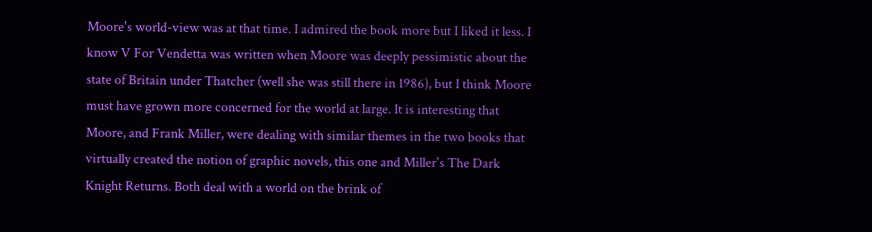Moore's world-view was at that time. I admired the book more but I liked it less. I know V For Vendetta was written when Moore was deeply pessimistic about the state of Britain under Thatcher (well she was still there in 1986), but I think Moore must have grown more concerned for the world at large. It is interesting that Moore, and Frank Miller, were dealing with similar themes in the two books that virtually created the notion of graphic novels, this one and Miller's The Dark Knight Returns. Both deal with a world on the brink of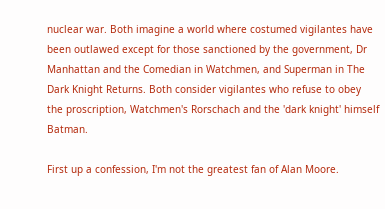nuclear war. Both imagine a world where costumed vigilantes have been outlawed except for those sanctioned by the government, Dr Manhattan and the Comedian in Watchmen, and Superman in The Dark Knight Returns. Both consider vigilantes who refuse to obey the proscription, Watchmen's Rorschach and the 'dark knight' himself Batman.

First up a confession, I'm not the greatest fan of Alan Moore.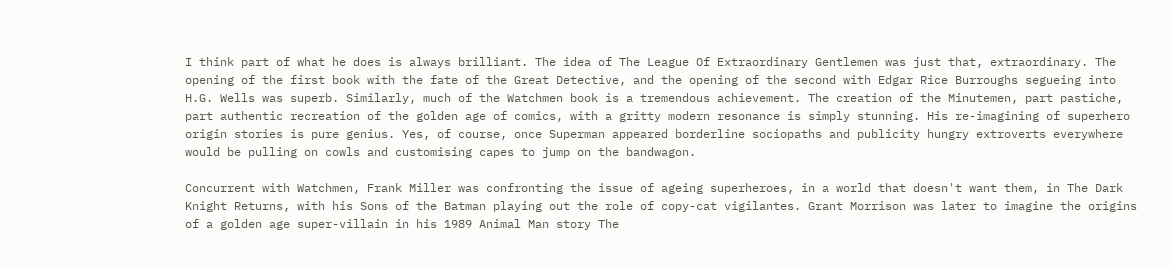I think part of what he does is always brilliant. The idea of The League Of Extraordinary Gentlemen was just that, extraordinary. The opening of the first book with the fate of the Great Detective, and the opening of the second with Edgar Rice Burroughs segueing into H.G. Wells was superb. Similarly, much of the Watchmen book is a tremendous achievement. The creation of the Minutemen, part pastiche, part authentic recreation of the golden age of comics, with a gritty modern resonance is simply stunning. His re-imagining of superhero origin stories is pure genius. Yes, of course, once Superman appeared borderline sociopaths and publicity hungry extroverts everywhere would be pulling on cowls and customising capes to jump on the bandwagon.

Concurrent with Watchmen, Frank Miller was confronting the issue of ageing superheroes, in a world that doesn't want them, in The Dark Knight Returns, with his Sons of the Batman playing out the role of copy-cat vigilantes. Grant Morrison was later to imagine the origins of a golden age super-villain in his 1989 Animal Man story The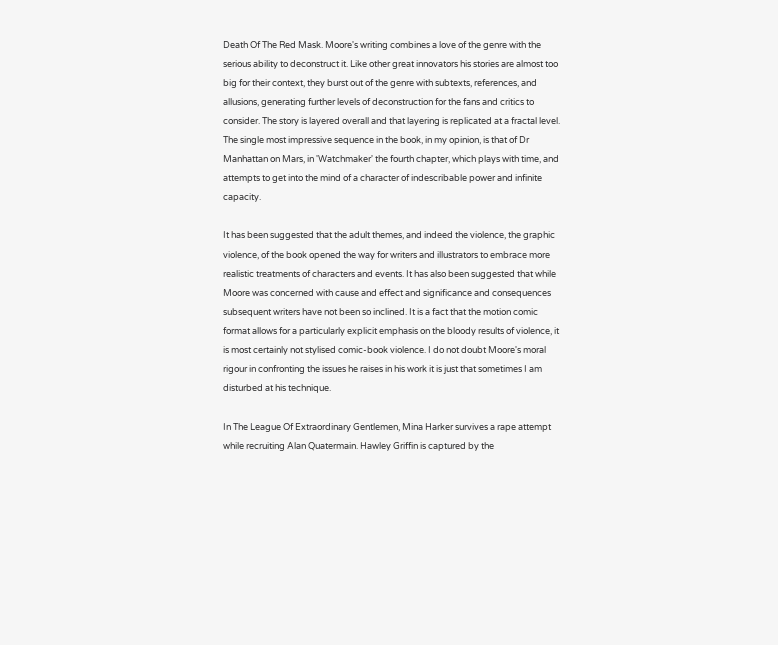Death Of The Red Mask. Moore's writing combines a love of the genre with the serious ability to deconstruct it. Like other great innovators his stories are almost too big for their context, they burst out of the genre with subtexts, references, and allusions, generating further levels of deconstruction for the fans and critics to consider. The story is layered overall and that layering is replicated at a fractal level. The single most impressive sequence in the book, in my opinion, is that of Dr Manhattan on Mars, in 'Watchmaker' the fourth chapter, which plays with time, and attempts to get into the mind of a character of indescribable power and infinite capacity.

It has been suggested that the adult themes, and indeed the violence, the graphic violence, of the book opened the way for writers and illustrators to embrace more realistic treatments of characters and events. It has also been suggested that while Moore was concerned with cause and effect and significance and consequences subsequent writers have not been so inclined. It is a fact that the motion comic format allows for a particularly explicit emphasis on the bloody results of violence, it is most certainly not stylised comic-book violence. I do not doubt Moore's moral rigour in confronting the issues he raises in his work it is just that sometimes I am disturbed at his technique.

In The League Of Extraordinary Gentlemen, Mina Harker survives a rape attempt while recruiting Alan Quatermain. Hawley Griffin is captured by the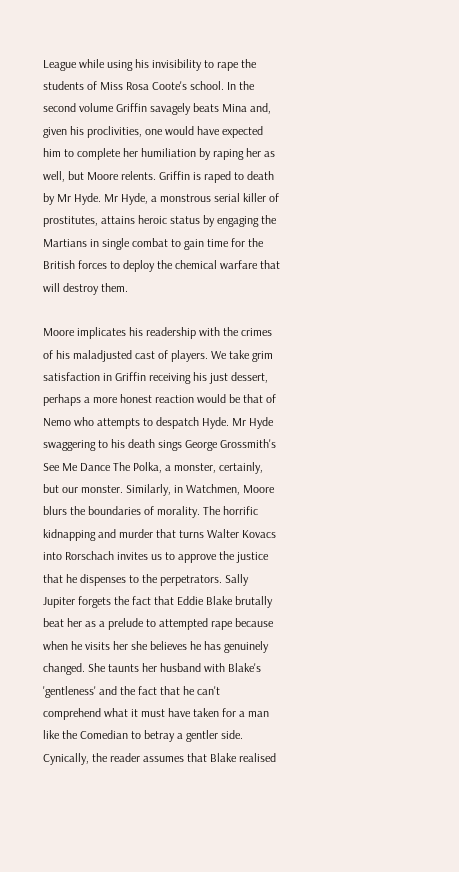League while using his invisibility to rape the students of Miss Rosa Coote's school. In the second volume Griffin savagely beats Mina and, given his proclivities, one would have expected him to complete her humiliation by raping her as well, but Moore relents. Griffin is raped to death by Mr Hyde. Mr Hyde, a monstrous serial killer of prostitutes, attains heroic status by engaging the Martians in single combat to gain time for the British forces to deploy the chemical warfare that will destroy them.

Moore implicates his readership with the crimes of his maladjusted cast of players. We take grim satisfaction in Griffin receiving his just dessert, perhaps a more honest reaction would be that of Nemo who attempts to despatch Hyde. Mr Hyde swaggering to his death sings George Grossmith's See Me Dance The Polka, a monster, certainly, but our monster. Similarly, in Watchmen, Moore blurs the boundaries of morality. The horrific kidnapping and murder that turns Walter Kovacs into Rorschach invites us to approve the justice that he dispenses to the perpetrators. Sally Jupiter forgets the fact that Eddie Blake brutally beat her as a prelude to attempted rape because when he visits her she believes he has genuinely changed. She taunts her husband with Blake's 'gentleness' and the fact that he can't comprehend what it must have taken for a man like the Comedian to betray a gentler side. Cynically, the reader assumes that Blake realised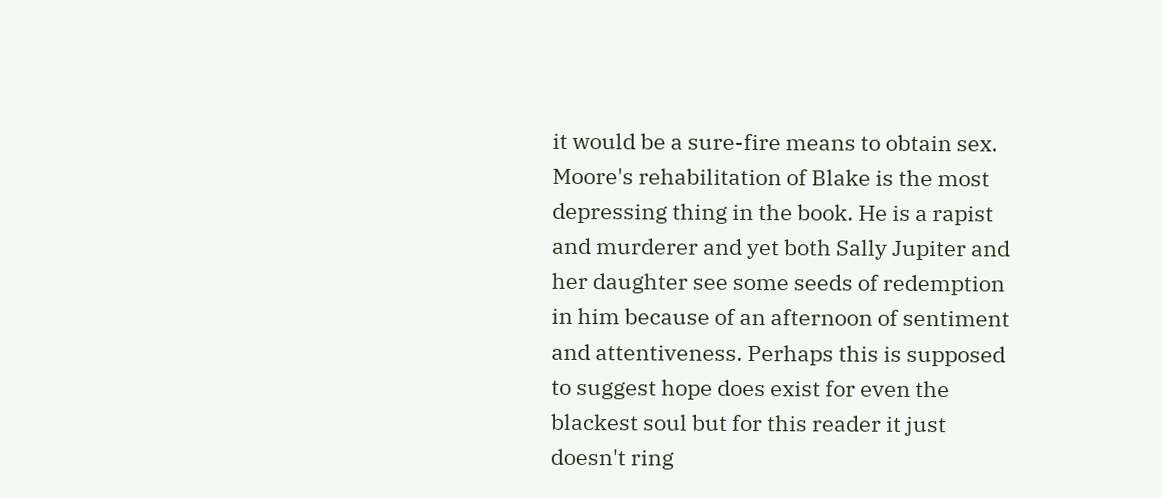it would be a sure-fire means to obtain sex. Moore's rehabilitation of Blake is the most depressing thing in the book. He is a rapist and murderer and yet both Sally Jupiter and her daughter see some seeds of redemption in him because of an afternoon of sentiment and attentiveness. Perhaps this is supposed to suggest hope does exist for even the blackest soul but for this reader it just doesn't ring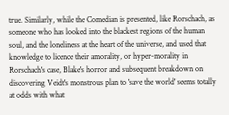true. Similarly, while the Comedian is presented, like Rorschach, as someone who has looked into the blackest regions of the human soul, and the loneliness at the heart of the universe, and used that knowledge to licence their amorality, or hyper-morality in Rorschach's case, Blake's horror and subsequent breakdown on discovering Veidt's monstrous plan to 'save the world' seems totally at odds with what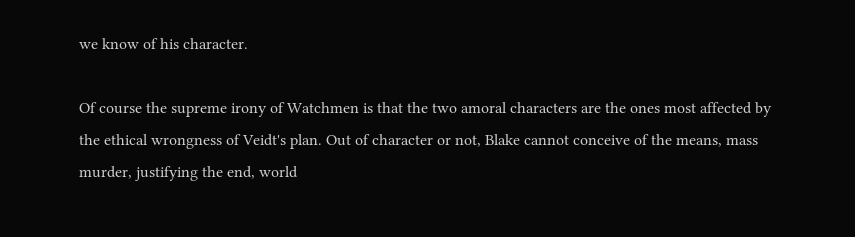we know of his character.

Of course the supreme irony of Watchmen is that the two amoral characters are the ones most affected by the ethical wrongness of Veidt's plan. Out of character or not, Blake cannot conceive of the means, mass murder, justifying the end, world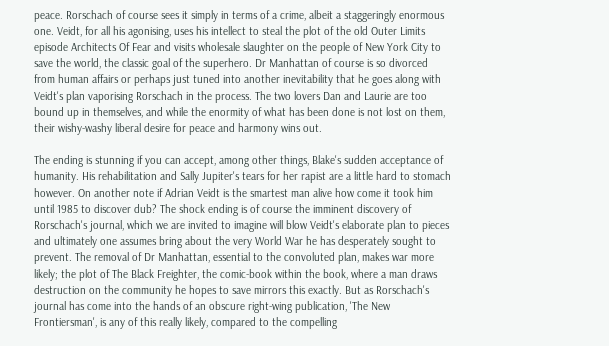peace. Rorschach of course sees it simply in terms of a crime, albeit a staggeringly enormous one. Veidt, for all his agonising, uses his intellect to steal the plot of the old Outer Limits episode Architects Of Fear and visits wholesale slaughter on the people of New York City to save the world, the classic goal of the superhero. Dr Manhattan of course is so divorced from human affairs or perhaps just tuned into another inevitability that he goes along with Veidt's plan vaporising Rorschach in the process. The two lovers Dan and Laurie are too bound up in themselves, and while the enormity of what has been done is not lost on them, their wishy-washy liberal desire for peace and harmony wins out.

The ending is stunning if you can accept, among other things, Blake's sudden acceptance of humanity. His rehabilitation and Sally Jupiter's tears for her rapist are a little hard to stomach however. On another note if Adrian Veidt is the smartest man alive how come it took him until 1985 to discover dub? The shock ending is of course the imminent discovery of Rorschach's journal, which we are invited to imagine will blow Veidt's elaborate plan to pieces and ultimately one assumes bring about the very World War he has desperately sought to prevent. The removal of Dr Manhattan, essential to the convoluted plan, makes war more likely; the plot of The Black Freighter, the comic-book within the book, where a man draws destruction on the community he hopes to save mirrors this exactly. But as Rorschach's journal has come into the hands of an obscure right-wing publication, 'The New Frontiersman', is any of this really likely, compared to the compelling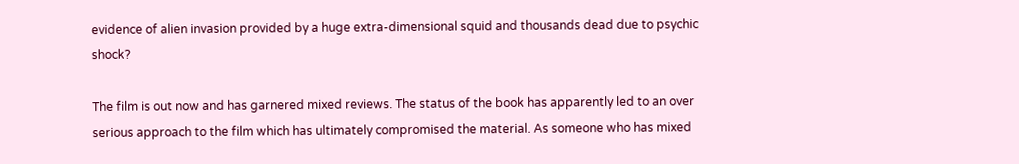evidence of alien invasion provided by a huge extra-dimensional squid and thousands dead due to psychic shock?

The film is out now and has garnered mixed reviews. The status of the book has apparently led to an over serious approach to the film which has ultimately compromised the material. As someone who has mixed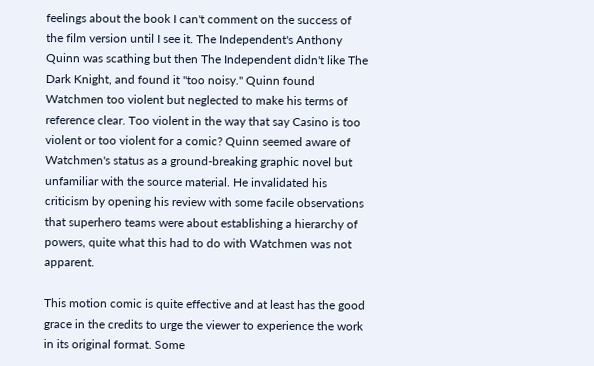feelings about the book I can't comment on the success of the film version until I see it. The Independent's Anthony Quinn was scathing but then The Independent didn't like The Dark Knight, and found it "too noisy." Quinn found Watchmen too violent but neglected to make his terms of reference clear. Too violent in the way that say Casino is too violent or too violent for a comic? Quinn seemed aware of Watchmen's status as a ground-breaking graphic novel but unfamiliar with the source material. He invalidated his criticism by opening his review with some facile observations that superhero teams were about establishing a hierarchy of powers, quite what this had to do with Watchmen was not apparent.

This motion comic is quite effective and at least has the good grace in the credits to urge the viewer to experience the work in its original format. Some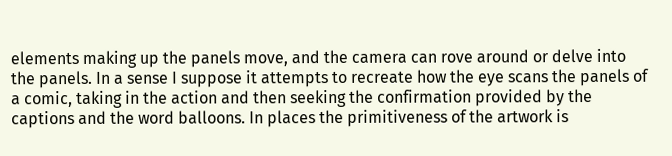elements making up the panels move, and the camera can rove around or delve into the panels. In a sense I suppose it attempts to recreate how the eye scans the panels of a comic, taking in the action and then seeking the confirmation provided by the captions and the word balloons. In places the primitiveness of the artwork is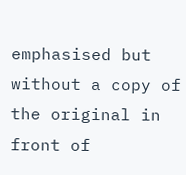emphasised but without a copy of the original in front of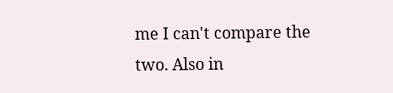me I can't compare the two. Also in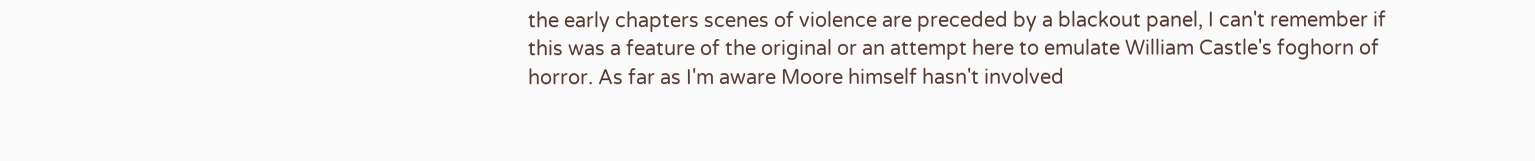the early chapters scenes of violence are preceded by a blackout panel, I can't remember if this was a feature of the original or an attempt here to emulate William Castle's foghorn of horror. As far as I'm aware Moore himself hasn't involved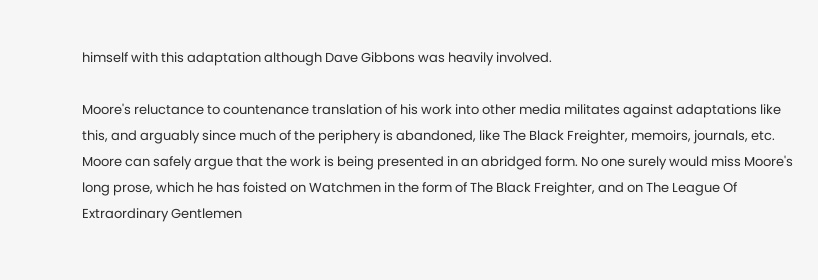himself with this adaptation although Dave Gibbons was heavily involved.

Moore's reluctance to countenance translation of his work into other media militates against adaptations like this, and arguably since much of the periphery is abandoned, like The Black Freighter, memoirs, journals, etc. Moore can safely argue that the work is being presented in an abridged form. No one surely would miss Moore's long prose, which he has foisted on Watchmen in the form of The Black Freighter, and on The League Of Extraordinary Gentlemen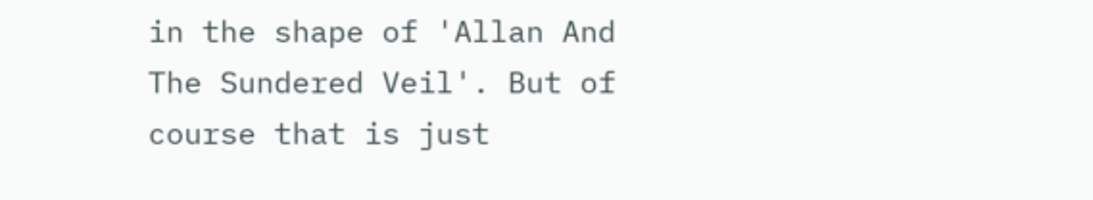in the shape of 'Allan And The Sundered Veil'. But of course that is just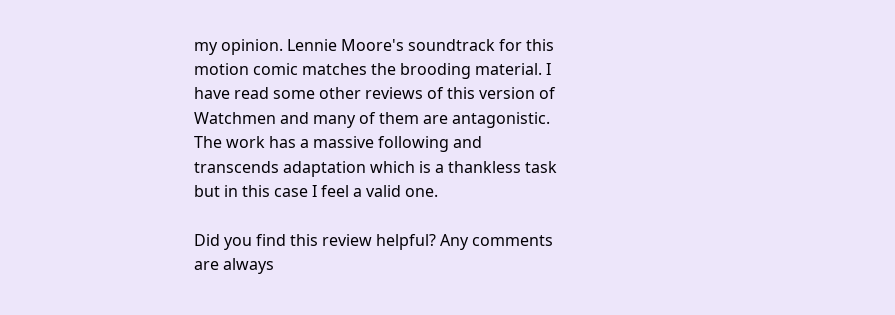my opinion. Lennie Moore's soundtrack for this motion comic matches the brooding material. I have read some other reviews of this version of Watchmen and many of them are antagonistic. The work has a massive following and transcends adaptation which is a thankless task but in this case I feel a valid one.

Did you find this review helpful? Any comments are always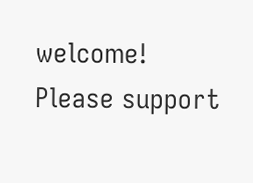welcome!
Please support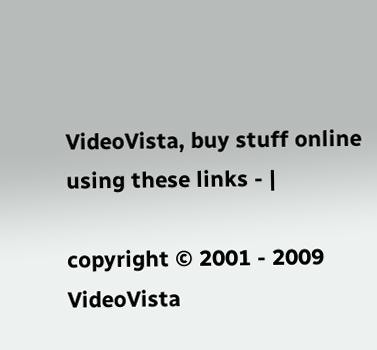VideoVista, buy stuff online using these links - |

copyright © 2001 - 2009 VideoVista